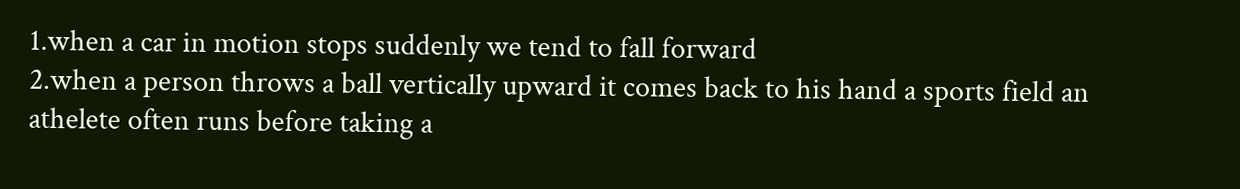1.when a car in motion stops suddenly we tend to fall forward
2.when a person throws a ball vertically upward it comes back to his hand a sports field an athelete often runs before taking a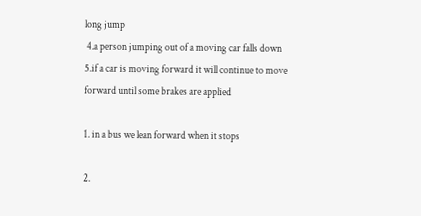long jump
 4.a person jumping out of a moving car falls down
5.if a car is moving forward it will continue to move forward until some brakes are applied

1. in a bus we lean forward when it stops

2.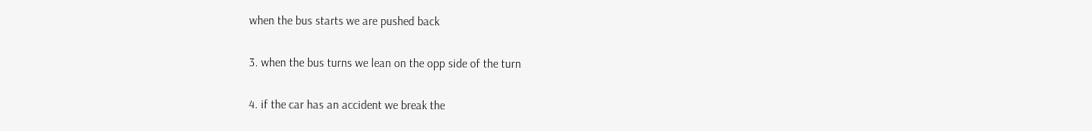when the bus starts we are pushed back

3. when the bus turns we lean on the opp side of the turn

4. if the car has an accident we break the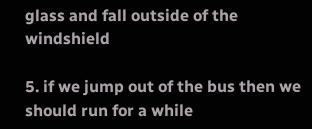glass and fall outside of the windshield

5. if we jump out of the bus then we should run for a while